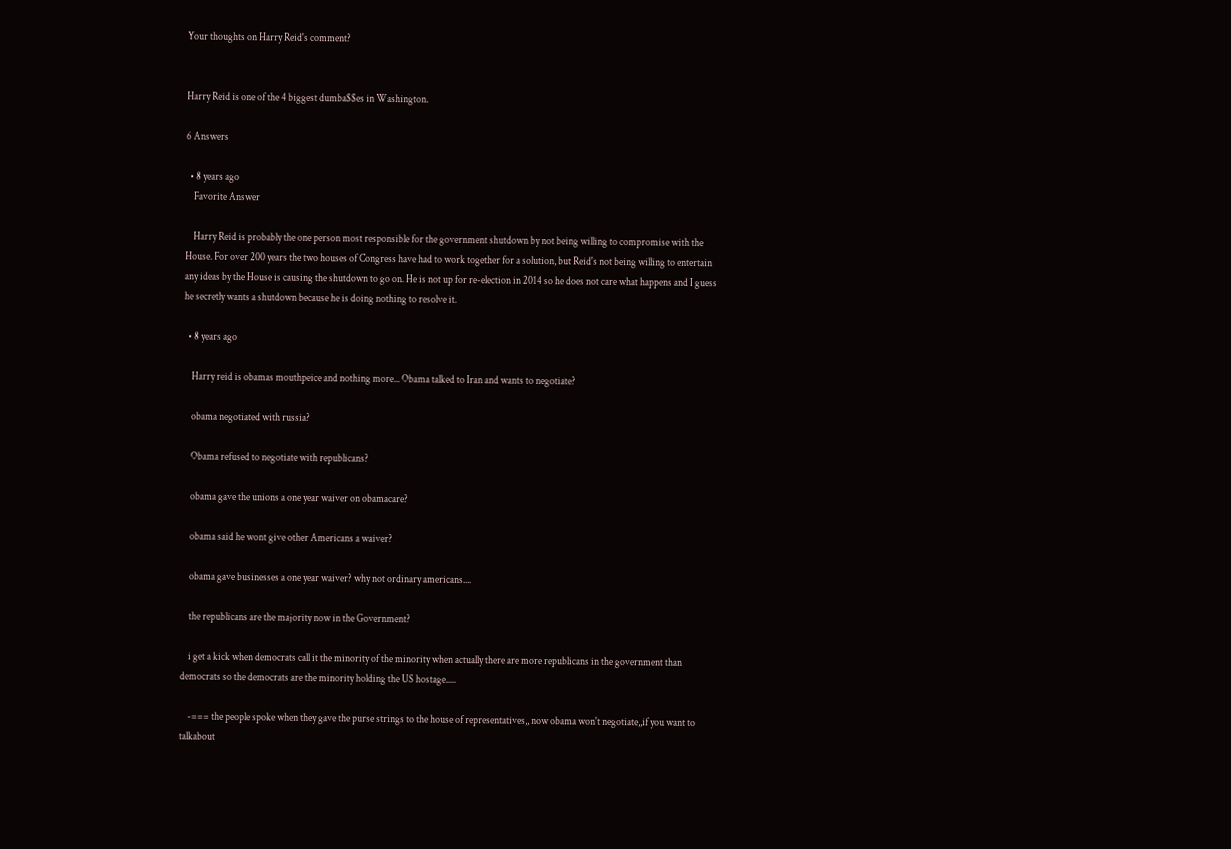Your thoughts on Harry Reid's comment?


Harry Reid is one of the 4 biggest dumba$$es in Washington.

6 Answers

  • 8 years ago
    Favorite Answer

    Harry Reid is probably the one person most responsible for the government shutdown by not being willing to compromise with the House. For over 200 years the two houses of Congress have had to work together for a solution, but Reid's not being willing to entertain any ideas by the House is causing the shutdown to go on. He is not up for re-election in 2014 so he does not care what happens and I guess he secretly wants a shutdown because he is doing nothing to resolve it.

  • 8 years ago

    Harry reid is obamas mouthpeice and nothing more... Obama talked to Iran and wants to negotiate?

    obama negotiated with russia?

    Obama refused to negotiate with republicans?

    obama gave the unions a one year waiver on obamacare?

    obama said he wont give other Americans a waiver?

    obama gave businesses a one year waiver? why not ordinary americans....

    the republicans are the majority now in the Government?

    i get a kick when democrats call it the minority of the minority when actually there are more republicans in the government than democrats so the democrats are the minority holding the US hostage.....

    -=== the people spoke when they gave the purse strings to the house of representatives,, now obama won't negotiate,,if you want to talkabout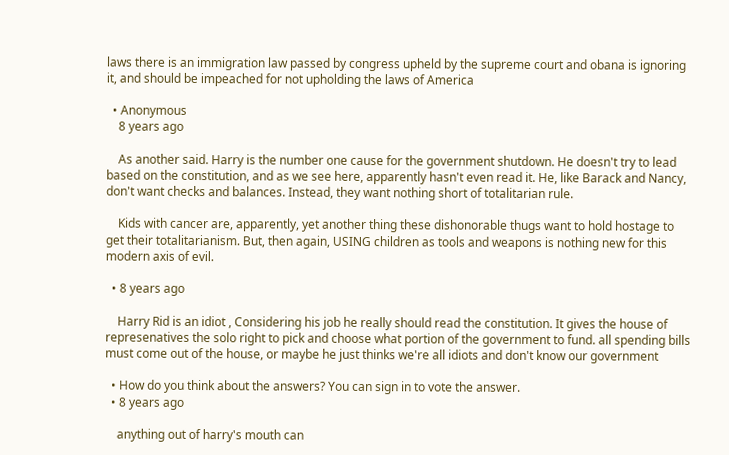laws there is an immigration law passed by congress upheld by the supreme court and obana is ignoring it, and should be impeached for not upholding the laws of America

  • Anonymous
    8 years ago

    As another said. Harry is the number one cause for the government shutdown. He doesn't try to lead based on the constitution, and as we see here, apparently hasn't even read it. He, like Barack and Nancy, don't want checks and balances. Instead, they want nothing short of totalitarian rule.

    Kids with cancer are, apparently, yet another thing these dishonorable thugs want to hold hostage to get their totalitarianism. But, then again, USING children as tools and weapons is nothing new for this modern axis of evil.

  • 8 years ago

    Harry Rid is an idiot , Considering his job he really should read the constitution. It gives the house of represenatives the solo right to pick and choose what portion of the government to fund. all spending bills must come out of the house, or maybe he just thinks we're all idiots and don't know our government

  • How do you think about the answers? You can sign in to vote the answer.
  • 8 years ago

    anything out of harry's mouth can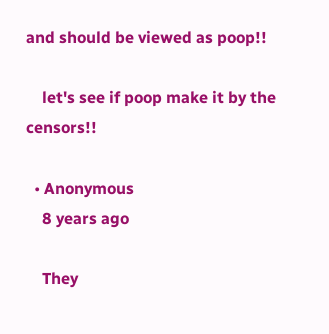and should be viewed as poop!!

    let's see if poop make it by the censors!!

  • Anonymous
    8 years ago

    They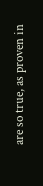are so true, as proven in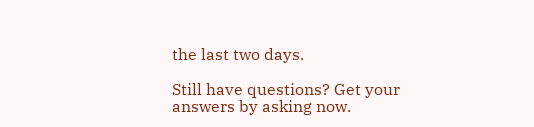the last two days.

Still have questions? Get your answers by asking now.